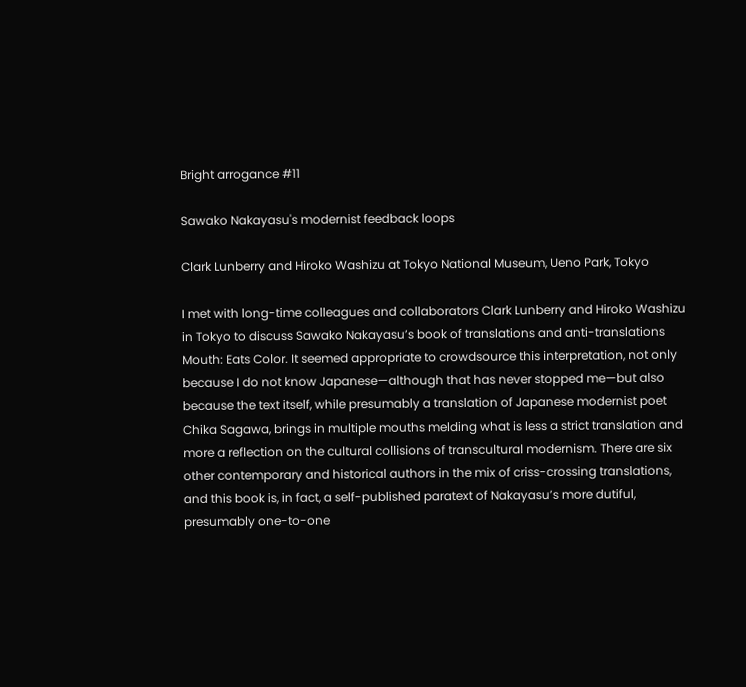Bright arrogance #11

Sawako Nakayasu's modernist feedback loops

Clark Lunberry and Hiroko Washizu at Tokyo National Museum, Ueno Park, Tokyo

I met with long-time colleagues and collaborators Clark Lunberry and Hiroko Washizu in Tokyo to discuss Sawako Nakayasu’s book of translations and anti-translations Mouth: Eats Color. It seemed appropriate to crowdsource this interpretation, not only because I do not know Japanese—although that has never stopped me—but also because the text itself, while presumably a translation of Japanese modernist poet Chika Sagawa, brings in multiple mouths melding what is less a strict translation and more a reflection on the cultural collisions of transcultural modernism. There are six other contemporary and historical authors in the mix of criss-crossing translations, and this book is, in fact, a self-published paratext of Nakayasu’s more dutiful, presumably one-to-one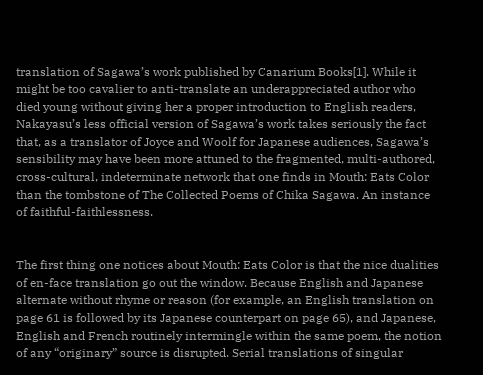translation of Sagawa’s work published by Canarium Books[1]. While it might be too cavalier to anti-translate an underappreciated author who died young without giving her a proper introduction to English readers, Nakayasu’s less official version of Sagawa’s work takes seriously the fact that, as a translator of Joyce and Woolf for Japanese audiences, Sagawa’s sensibility may have been more attuned to the fragmented, multi-authored, cross-cultural, indeterminate network that one finds in Mouth: Eats Color than the tombstone of The Collected Poems of Chika Sagawa. An instance of faithful-faithlessness.


The first thing one notices about Mouth: Eats Color is that the nice dualities of en-face translation go out the window. Because English and Japanese alternate without rhyme or reason (for example, an English translation on page 61 is followed by its Japanese counterpart on page 65), and Japanese, English and French routinely intermingle within the same poem, the notion of any “originary” source is disrupted. Serial translations of singular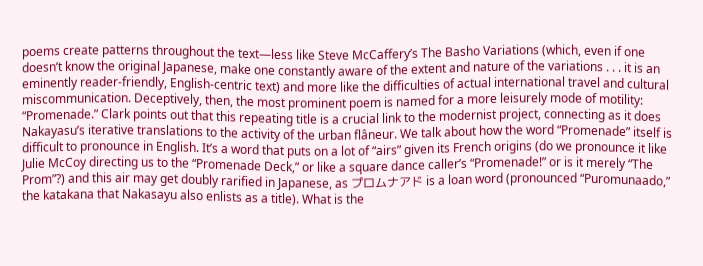poems create patterns throughout the text—less like Steve McCaffery’s The Basho Variations (which, even if one doesn’t know the original Japanese, make one constantly aware of the extent and nature of the variations . . . it is an eminently reader-friendly, English-centric text) and more like the difficulties of actual international travel and cultural miscommunication. Deceptively, then, the most prominent poem is named for a more leisurely mode of motility: “Promenade.” Clark points out that this repeating title is a crucial link to the modernist project, connecting as it does Nakayasu’s iterative translations to the activity of the urban flâneur. We talk about how the word “Promenade” itself is difficult to pronounce in English. It’s a word that puts on a lot of “airs” given its French origins (do we pronounce it like Julie McCoy directing us to the “Promenade Deck,” or like a square dance caller’s “Promenade!” or is it merely “The Prom”?) and this air may get doubly rarified in Japanese, as プロムナアド is a loan word (pronounced “Puromunaado,” the katakana that Nakasayu also enlists as a title). What is the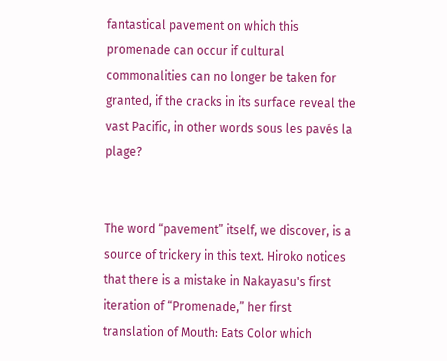fantastical pavement on which this promenade can occur if cultural commonalities can no longer be taken for granted, if the cracks in its surface reveal the vast Pacific, in other words sous les pavés la plage?


The word “pavement” itself, we discover, is a source of trickery in this text. Hiroko notices that there is a mistake in Nakayasu's first iteration of “Promenade,” her first translation of Mouth: Eats Color which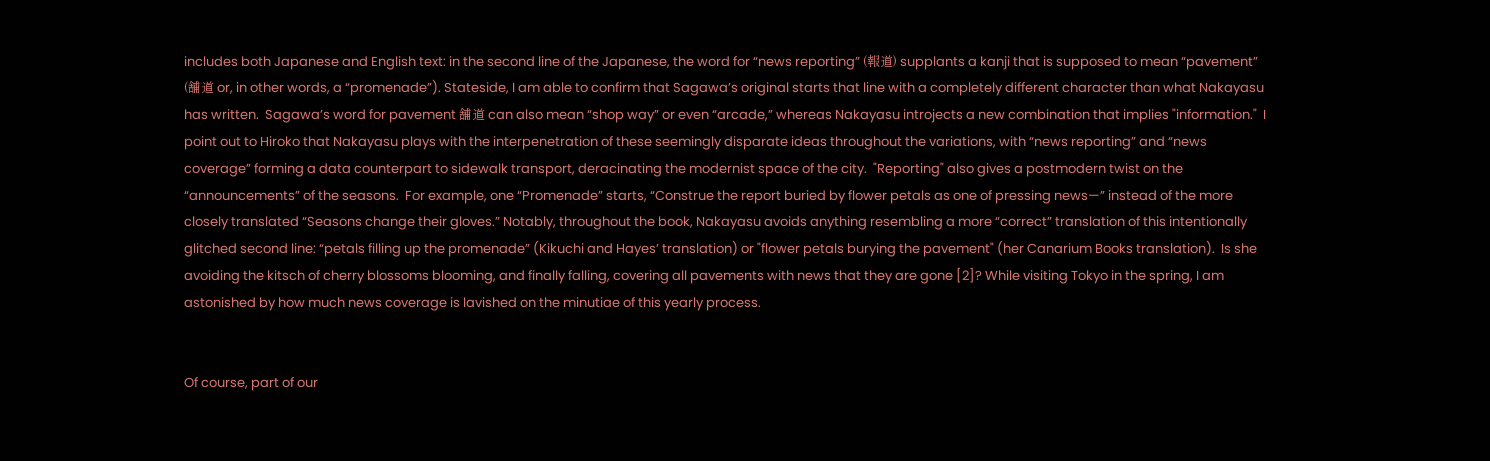includes both Japanese and English text: in the second line of the Japanese, the word for “news reporting” (報道) supplants a kanji that is supposed to mean “pavement” (舗道 or, in other words, a “promenade”). Stateside, I am able to confirm that Sagawa’s original starts that line with a completely different character than what Nakayasu has written.  Sagawa’s word for pavement 舗道 can also mean “shop way” or even “arcade,” whereas Nakayasu introjects a new combination that implies "information."  I point out to Hiroko that Nakayasu plays with the interpenetration of these seemingly disparate ideas throughout the variations, with “news reporting” and “news coverage” forming a data counterpart to sidewalk transport, deracinating the modernist space of the city.  "Reporting" also gives a postmodern twist on the “announcements” of the seasons.  For example, one “Promenade” starts, “Construe the report buried by flower petals as one of pressing news—” instead of the more closely translated “Seasons change their gloves.” Notably, throughout the book, Nakayasu avoids anything resembling a more “correct” translation of this intentionally glitched second line: “petals filling up the promenade” (Kikuchi and Hayes’ translation) or "flower petals burying the pavement" (her Canarium Books translation).  Is she avoiding the kitsch of cherry blossoms blooming, and finally falling, covering all pavements with news that they are gone [2]? While visiting Tokyo in the spring, I am astonished by how much news coverage is lavished on the minutiae of this yearly process.


Of course, part of our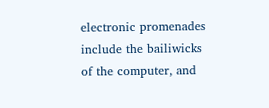electronic promenades include the bailiwicks of the computer, and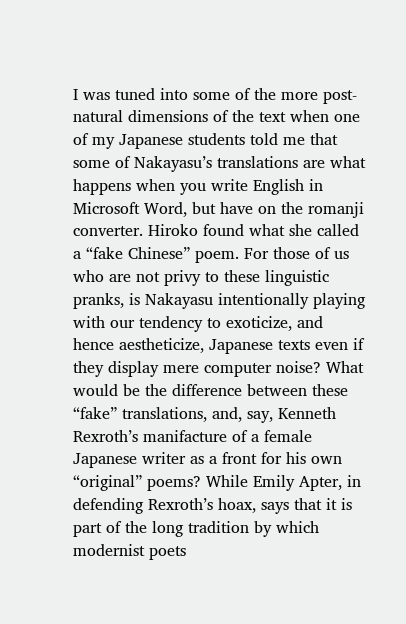I was tuned into some of the more post-natural dimensions of the text when one of my Japanese students told me that some of Nakayasu’s translations are what happens when you write English in Microsoft Word, but have on the romanji converter. Hiroko found what she called a “fake Chinese” poem. For those of us who are not privy to these linguistic pranks, is Nakayasu intentionally playing with our tendency to exoticize, and hence aestheticize, Japanese texts even if they display mere computer noise? What would be the difference between these “fake” translations, and, say, Kenneth Rexroth’s manifacture of a female Japanese writer as a front for his own “original” poems? While Emily Apter, in defending Rexroth’s hoax, says that it is part of the long tradition by which modernist poets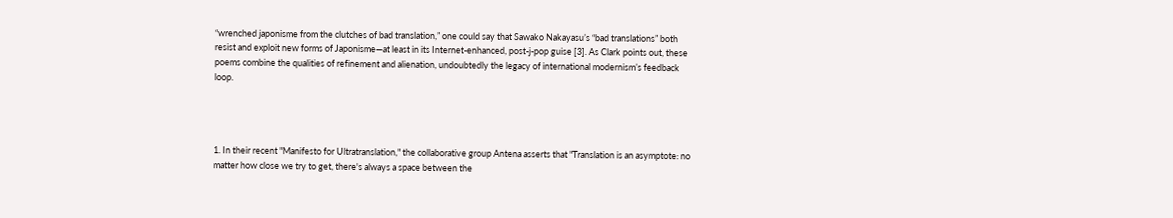“wrenched japonisme from the clutches of bad translation,” one could say that Sawako Nakayasu’s “bad translations” both resist and exploit new forms of Japonisme—at least in its Internet-enhanced, post-j-pop guise [3]. As Clark points out, these poems combine the qualities of refinement and alienation, undoubtedly the legacy of international modernism’s feedback loop.




1. In their recent "Manifesto for Ultratranslation," the collaborative group Antena asserts that "Translation is an asymptote: no matter how close we try to get, there's always a space between the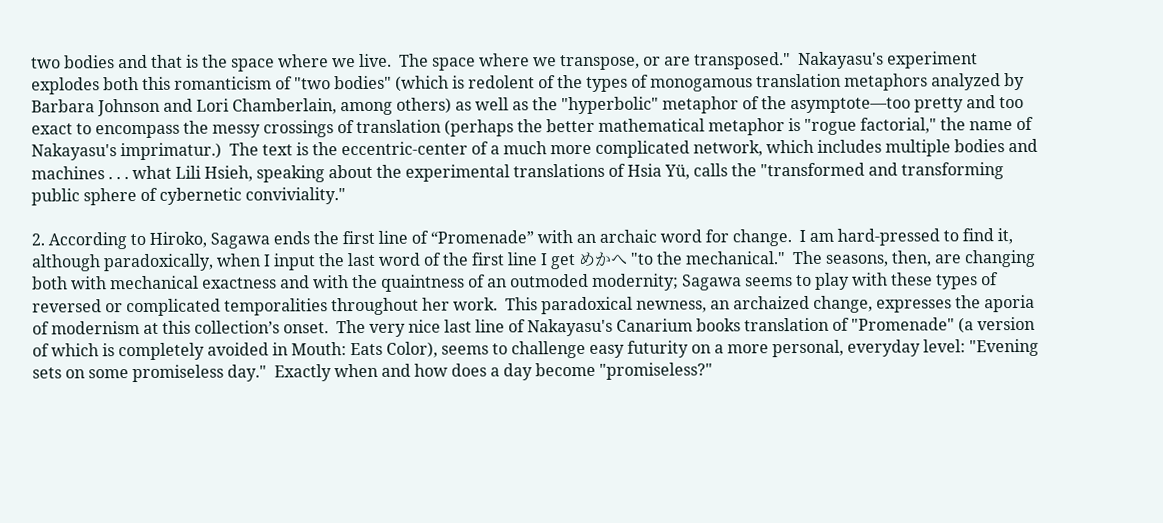two bodies and that is the space where we live.  The space where we transpose, or are transposed."  Nakayasu's experiment explodes both this romanticism of "two bodies" (which is redolent of the types of monogamous translation metaphors analyzed by Barbara Johnson and Lori Chamberlain, among others) as well as the "hyperbolic" metaphor of the asymptote—too pretty and too exact to encompass the messy crossings of translation (perhaps the better mathematical metaphor is "rogue factorial," the name of Nakayasu's imprimatur.)  The text is the eccentric-center of a much more complicated network, which includes multiple bodies and machines . . . what Lili Hsieh, speaking about the experimental translations of Hsia Yü, calls the "transformed and transforming public sphere of cybernetic conviviality."

2. According to Hiroko, Sagawa ends the first line of “Promenade” with an archaic word for change.  I am hard-pressed to find it, although paradoxically, when I input the last word of the first line I get めかへ "to the mechanical."  The seasons, then, are changing both with mechanical exactness and with the quaintness of an outmoded modernity; Sagawa seems to play with these types of reversed or complicated temporalities throughout her work.  This paradoxical newness, an archaized change, expresses the aporia of modernism at this collection’s onset.  The very nice last line of Nakayasu's Canarium books translation of "Promenade" (a version of which is completely avoided in Mouth: Eats Color), seems to challenge easy futurity on a more personal, everyday level: "Evening sets on some promiseless day."  Exactly when and how does a day become "promiseless?"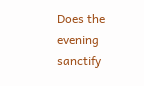Does the evening sanctify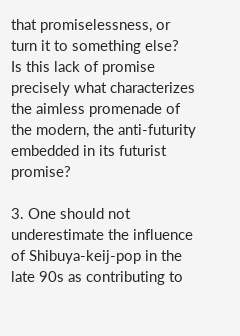that promiselessness, or turn it to something else?  Is this lack of promise precisely what characterizes the aimless promenade of the modern, the anti-futurity embedded in its futurist promise?

3. One should not underestimate the influence of Shibuya-keij-pop in the late 90s as contributing to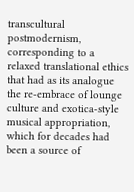transcultural postmodernism, corresponding to a relaxed translational ethics that had as its analogue the re-embrace of lounge culture and exotica-style musical appropriation, which for decades had been a source of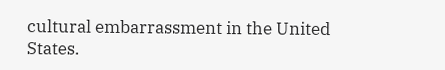cultural embarrassment in the United States.